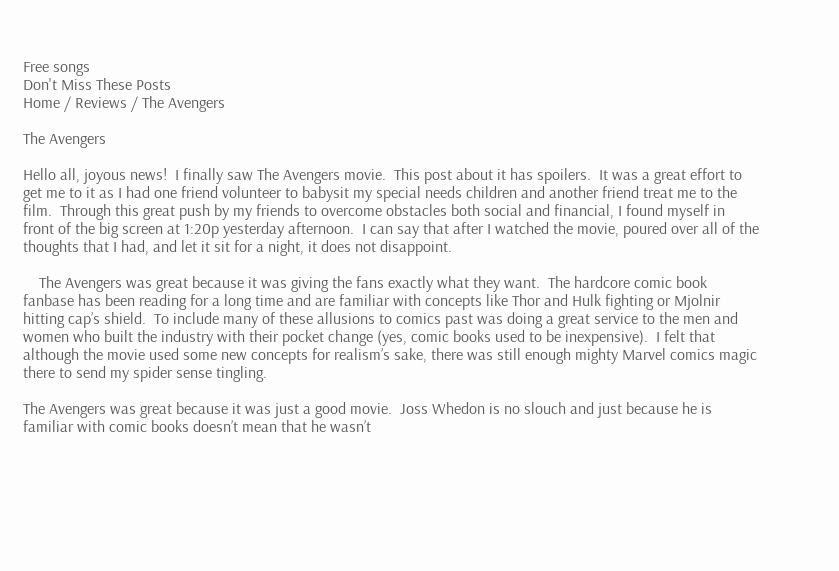Free songs
Don't Miss These Posts
Home / Reviews / The Avengers

The Avengers

Hello all, joyous news!  I finally saw The Avengers movie.  This post about it has spoilers.  It was a great effort to get me to it as I had one friend volunteer to babysit my special needs children and another friend treat me to the film.  Through this great push by my friends to overcome obstacles both social and financial, I found myself in front of the big screen at 1:20p yesterday afternoon.  I can say that after I watched the movie, poured over all of the thoughts that I had, and let it sit for a night, it does not disappoint.

    The Avengers was great because it was giving the fans exactly what they want.  The hardcore comic book fanbase has been reading for a long time and are familiar with concepts like Thor and Hulk fighting or Mjolnir hitting cap’s shield.  To include many of these allusions to comics past was doing a great service to the men and women who built the industry with their pocket change (yes, comic books used to be inexpensive).  I felt that although the movie used some new concepts for realism’s sake, there was still enough mighty Marvel comics magic there to send my spider sense tingling.

The Avengers was great because it was just a good movie.  Joss Whedon is no slouch and just because he is familiar with comic books doesn’t mean that he wasn’t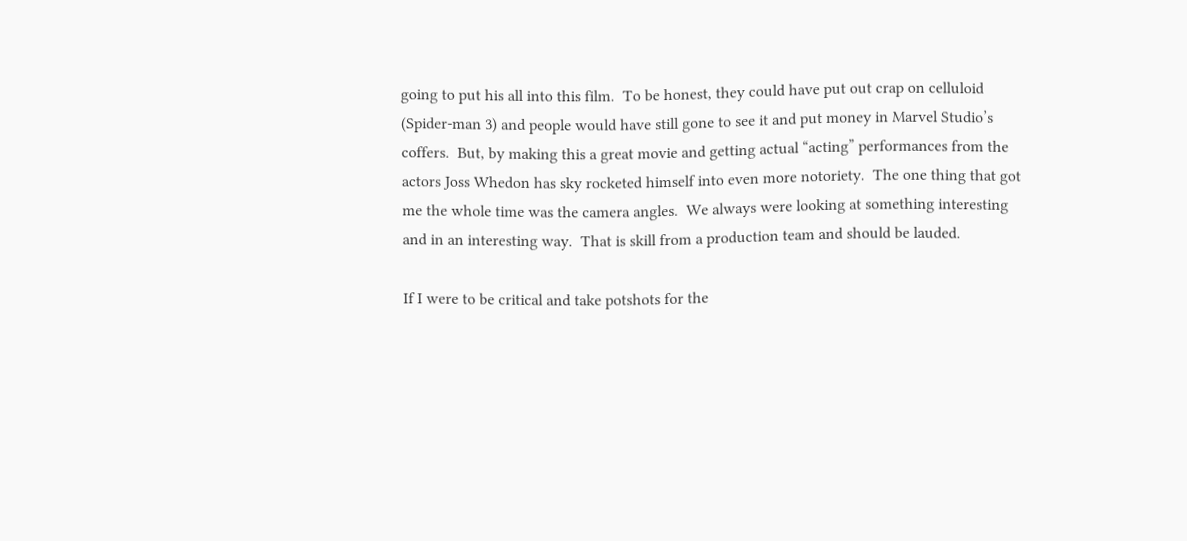going to put his all into this film.  To be honest, they could have put out crap on celluloid (Spider-man 3) and people would have still gone to see it and put money in Marvel Studio’s coffers.  But, by making this a great movie and getting actual “acting” performances from the actors Joss Whedon has sky rocketed himself into even more notoriety.  The one thing that got me the whole time was the camera angles.  We always were looking at something interesting and in an interesting way.  That is skill from a production team and should be lauded.

If I were to be critical and take potshots for the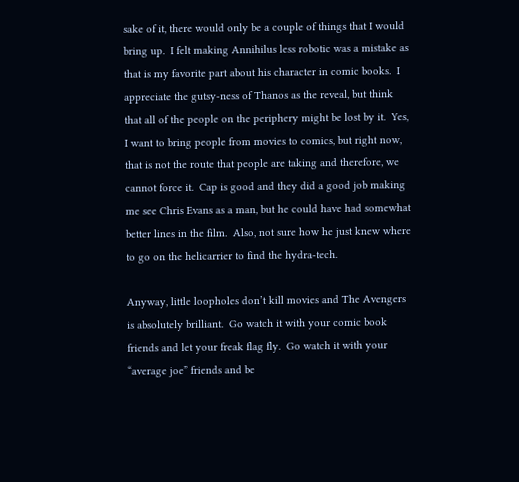sake of it, there would only be a couple of things that I would bring up.  I felt making Annihilus less robotic was a mistake as that is my favorite part about his character in comic books.  I appreciate the gutsy-ness of Thanos as the reveal, but think that all of the people on the periphery might be lost by it.  Yes, I want to bring people from movies to comics, but right now, that is not the route that people are taking and therefore, we cannot force it.  Cap is good and they did a good job making me see Chris Evans as a man, but he could have had somewhat better lines in the film.  Also, not sure how he just knew where to go on the helicarrier to find the hydra-tech.

Anyway, little loopholes don’t kill movies and The Avengers is absolutely brilliant.  Go watch it with your comic book friends and let your freak flag fly.  Go watch it with your “average joe” friends and be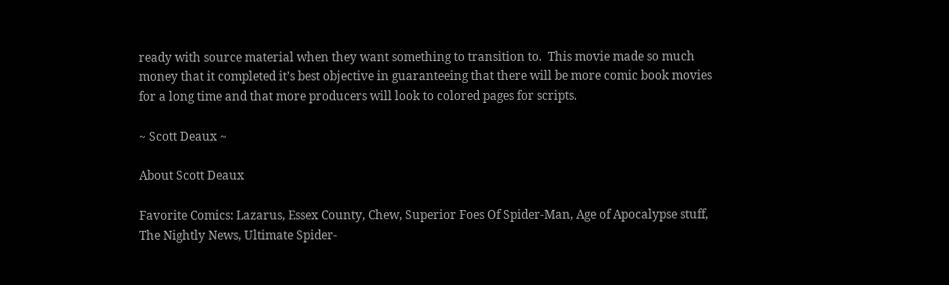ready with source material when they want something to transition to.  This movie made so much money that it completed it’s best objective in guaranteeing that there will be more comic book movies for a long time and that more producers will look to colored pages for scripts.

~ Scott Deaux ~

About Scott Deaux

Favorite Comics: Lazarus, Essex County, Chew, Superior Foes Of Spider-Man, Age of Apocalypse stuff, The Nightly News, Ultimate Spider-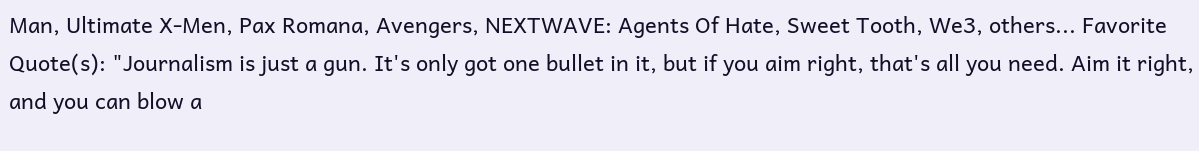Man, Ultimate X-Men, Pax Romana, Avengers, NEXTWAVE: Agents Of Hate, Sweet Tooth, We3, others... Favorite Quote(s): "Journalism is just a gun. It's only got one bullet in it, but if you aim right, that's all you need. Aim it right, and you can blow a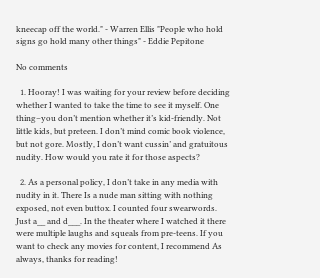kneecap off the world." - Warren Ellis "People who hold signs go hold many other things" - Eddie Pepitone

No comments

  1. Hooray! I was waiting for your review before deciding whether I wanted to take the time to see it myself. One thing–you don’t mention whether it’s kid-friendly. Not little kids, but preteen. I don’t mind comic book violence, but not gore. Mostly, I don’t want cussin’ and gratuitous nudity. How would you rate it for those aspects?

  2. As a personal policy, I don’t take in any media with nudity in it. There Is a nude man sitting with nothing exposed, not even buttox. I counted four swearwords. Just a__ and d___. In the theater where I watched it there were multiple laughs and squeals from pre-teens. If you want to check any movies for content, I recommend As always, thanks for reading!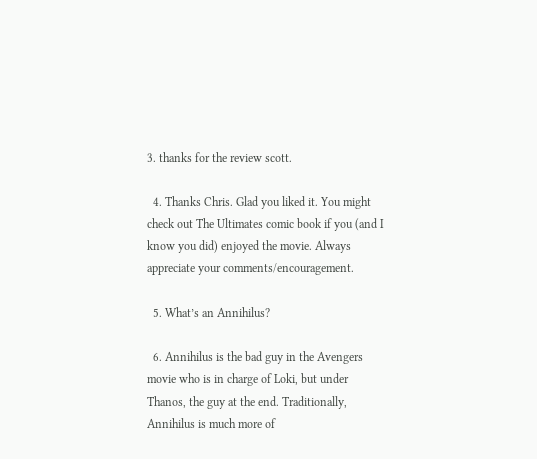3. thanks for the review scott.

  4. Thanks Chris. Glad you liked it. You might check out The Ultimates comic book if you (and I know you did) enjoyed the movie. Always appreciate your comments/encouragement.

  5. What’s an Annihilus?

  6. Annihilus is the bad guy in the Avengers movie who is in charge of Loki, but under Thanos, the guy at the end. Traditionally, Annihilus is much more of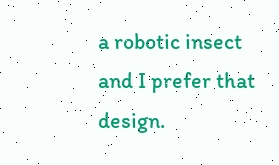a robotic insect and I prefer that design.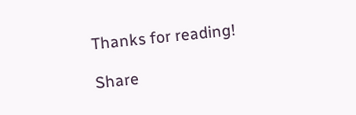Thanks for reading!

Share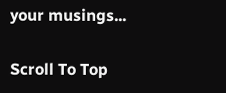your musings...

Scroll To Top